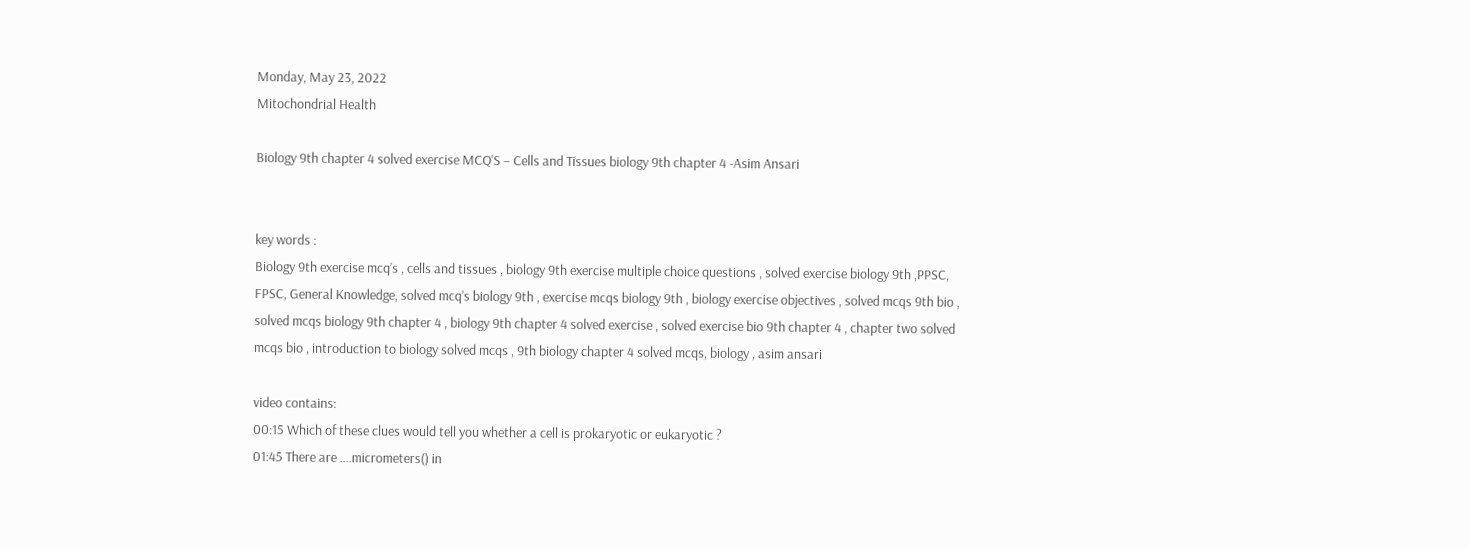Monday, May 23, 2022
Mitochondrial Health

Biology 9th chapter 4 solved exercise MCQ'S – Cells and Tissues biology 9th chapter 4 -Asim Ansari


key words :
Biology 9th exercise mcq’s , cells and tissues , biology 9th exercise multiple choice questions , solved exercise biology 9th ,PPSC, FPSC, General Knowledge, solved mcq’s biology 9th , exercise mcqs biology 9th , biology exercise objectives , solved mcqs 9th bio , solved mcqs biology 9th chapter 4 , biology 9th chapter 4 solved exercise , solved exercise bio 9th chapter 4 , chapter two solved mcqs bio , introduction to biology solved mcqs , 9th biology chapter 4 solved mcqs, biology , asim ansari

video contains:
00:15 Which of these clues would tell you whether a cell is prokaryotic or eukaryotic ?
01:45 There are ….micrometers() in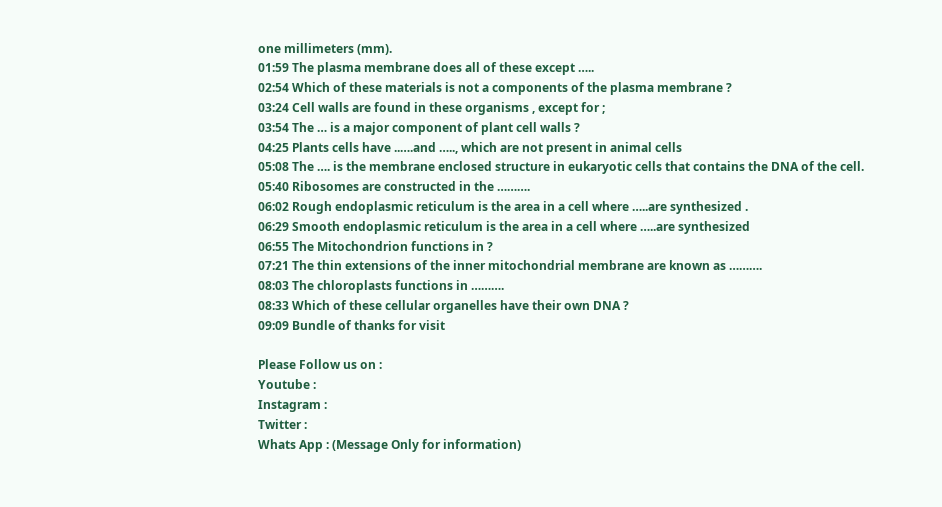one millimeters (mm).
01:59 The plasma membrane does all of these except …..
02:54 Which of these materials is not a components of the plasma membrane ?
03:24 Cell walls are found in these organisms , except for ;
03:54 The … is a major component of plant cell walls ?
04:25 Plants cells have ..….and ….., which are not present in animal cells
05:08 The …. is the membrane enclosed structure in eukaryotic cells that contains the DNA of the cell.
05:40 Ribosomes are constructed in the ……….
06:02 Rough endoplasmic reticulum is the area in a cell where …..are synthesized .
06:29 Smooth endoplasmic reticulum is the area in a cell where …..are synthesized
06:55 The Mitochondrion functions in ?
07:21 The thin extensions of the inner mitochondrial membrane are known as ……….
08:03 The chloroplasts functions in ……….
08:33 Which of these cellular organelles have their own DNA ?
09:09 Bundle of thanks for visit

Please Follow us on :
Youtube :
Instagram :
Twitter :
Whats App : (Message Only for information)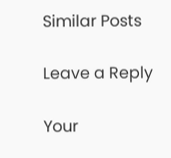Similar Posts

Leave a Reply

Your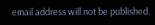email address will not be published.